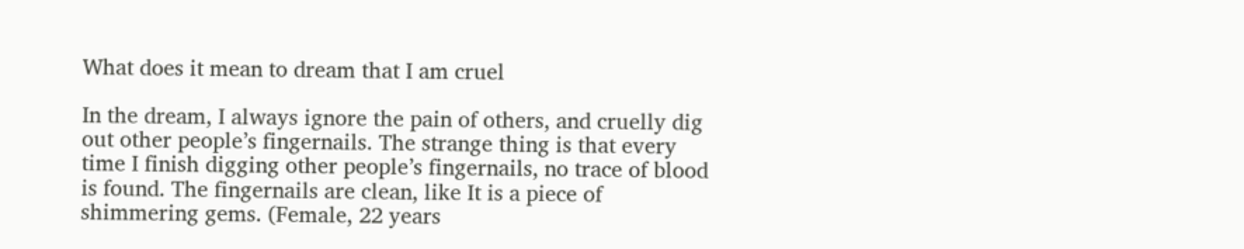What does it mean to dream that I am cruel

In the dream, I always ignore the pain of others, and cruelly dig out other people’s fingernails. The strange thing is that every time I finish digging other people’s fingernails, no trace of blood is found. The fingernails are clean, like It is a piece of shimmering gems. (Female, 22 years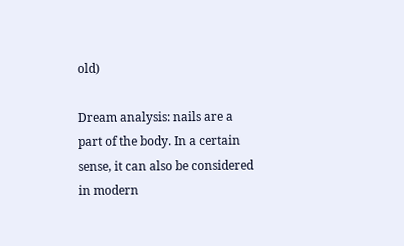old)

Dream analysis: nails are a part of the body. In a certain sense, it can also be considered in modern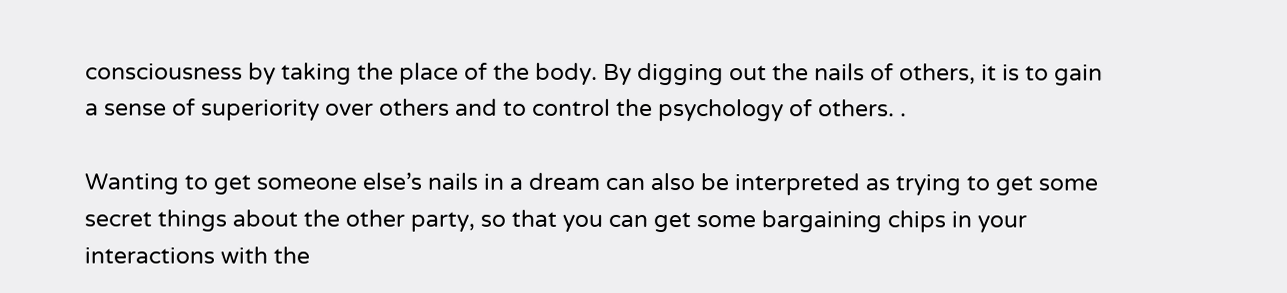consciousness by taking the place of the body. By digging out the nails of others, it is to gain a sense of superiority over others and to control the psychology of others. .

Wanting to get someone else’s nails in a dream can also be interpreted as trying to get some secret things about the other party, so that you can get some bargaining chips in your interactions with the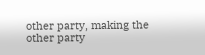other party, making the other party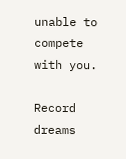unable to compete with you.

Record dreams